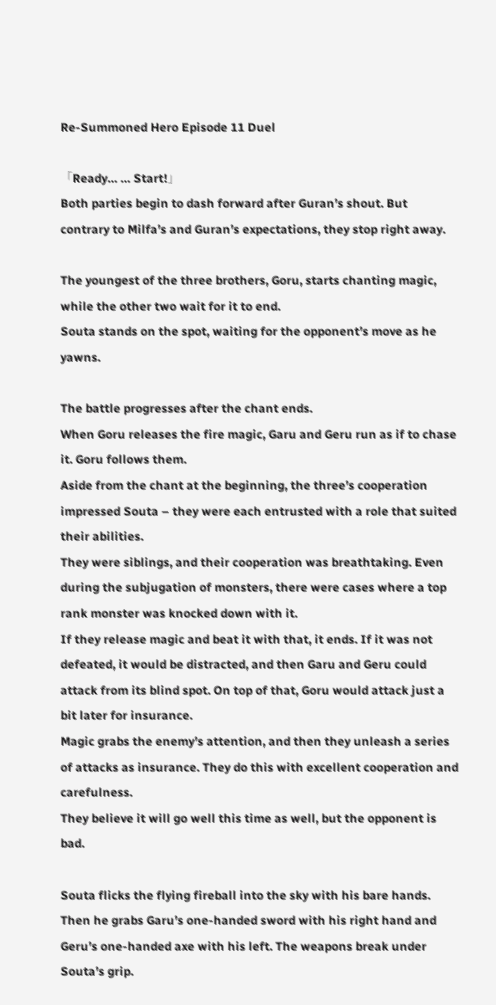Re-Summoned Hero Episode 11 Duel

「Ready… … Start!」
Both parties begin to dash forward after Guran’s shout. But contrary to Milfa’s and Guran’s expectations, they stop right away.

The youngest of the three brothers, Goru, starts chanting magic, while the other two wait for it to end.
Souta stands on the spot, waiting for the opponent’s move as he yawns.

The battle progresses after the chant ends.
When Goru releases the fire magic, Garu and Geru run as if to chase it. Goru follows them.
Aside from the chant at the beginning, the three’s cooperation impressed Souta – they were each entrusted with a role that suited their abilities.
They were siblings, and their cooperation was breathtaking. Even during the subjugation of monsters, there were cases where a top rank monster was knocked down with it.
If they release magic and beat it with that, it ends. If it was not defeated, it would be distracted, and then Garu and Geru could attack from its blind spot. On top of that, Goru would attack just a bit later for insurance.
Magic grabs the enemy’s attention, and then they unleash a series of attacks as insurance. They do this with excellent cooperation and carefulness.
They believe it will go well this time as well, but the opponent is bad.

Souta flicks the flying fireball into the sky with his bare hands. Then he grabs Garu’s one-handed sword with his right hand and Geru’s one-handed axe with his left. The weapons break under Souta’s grip.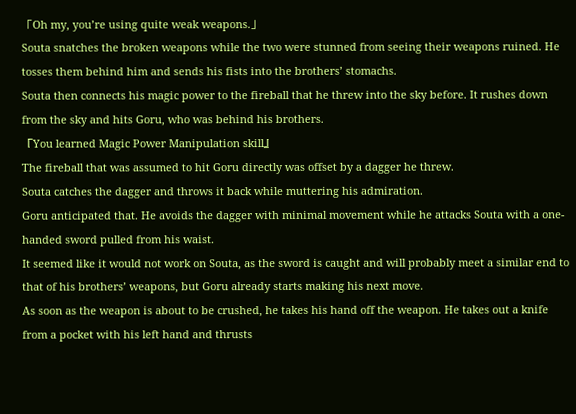「Oh my, you’re using quite weak weapons.」
Souta snatches the broken weapons while the two were stunned from seeing their weapons ruined. He tosses them behind him and sends his fists into the brothers’ stomachs.
Souta then connects his magic power to the fireball that he threw into the sky before. It rushes down from the sky and hits Goru, who was behind his brothers.
『You learned Magic Power Manipulation skill』
The fireball that was assumed to hit Goru directly was offset by a dagger he threw.
Souta catches the dagger and throws it back while muttering his admiration.
Goru anticipated that. He avoids the dagger with minimal movement while he attacks Souta with a one-handed sword pulled from his waist.
It seemed like it would not work on Souta, as the sword is caught and will probably meet a similar end to that of his brothers’ weapons, but Goru already starts making his next move.
As soon as the weapon is about to be crushed, he takes his hand off the weapon. He takes out a knife from a pocket with his left hand and thrusts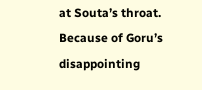at Souta’s throat.
Because of Goru’s disappointing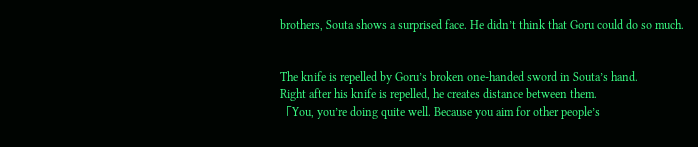brothers, Souta shows a surprised face. He didn’t think that Goru could do so much.


The knife is repelled by Goru’s broken one-handed sword in Souta’s hand.
Right after his knife is repelled, he creates distance between them.
「You, you’re doing quite well. Because you aim for other people’s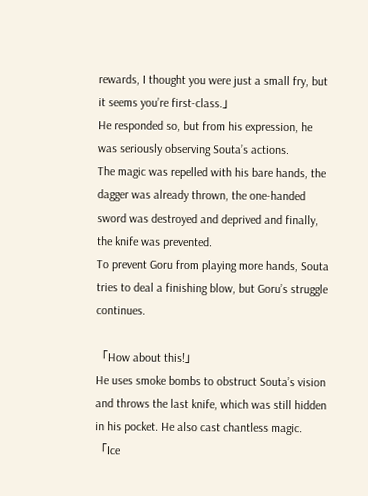rewards, I thought you were just a small fry, but it seems you’re first-class.」
He responded so, but from his expression, he was seriously observing Souta’s actions.
The magic was repelled with his bare hands, the dagger was already thrown, the one-handed sword was destroyed and deprived and finally, the knife was prevented.
To prevent Goru from playing more hands, Souta tries to deal a finishing blow, but Goru’s struggle continues.

「How about this!」
He uses smoke bombs to obstruct Souta’s vision and throws the last knife, which was still hidden in his pocket. He also cast chantless magic.
「Ice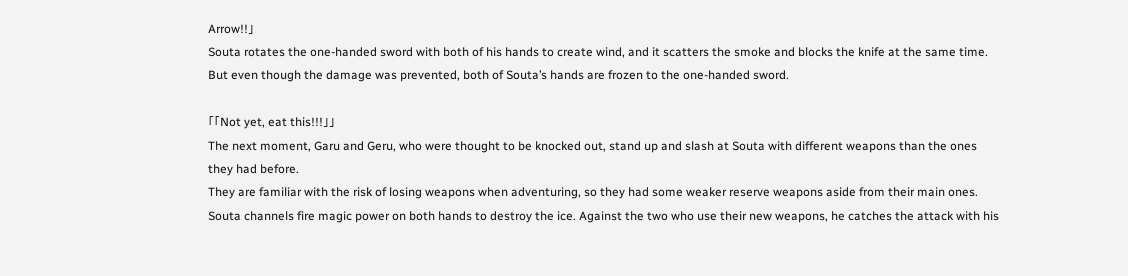Arrow!!」
Souta rotates the one-handed sword with both of his hands to create wind, and it scatters the smoke and blocks the knife at the same time.
But even though the damage was prevented, both of Souta’s hands are frozen to the one-handed sword.

「「Not yet, eat this!!!」」
The next moment, Garu and Geru, who were thought to be knocked out, stand up and slash at Souta with different weapons than the ones they had before.
They are familiar with the risk of losing weapons when adventuring, so they had some weaker reserve weapons aside from their main ones.
Souta channels fire magic power on both hands to destroy the ice. Against the two who use their new weapons, he catches the attack with his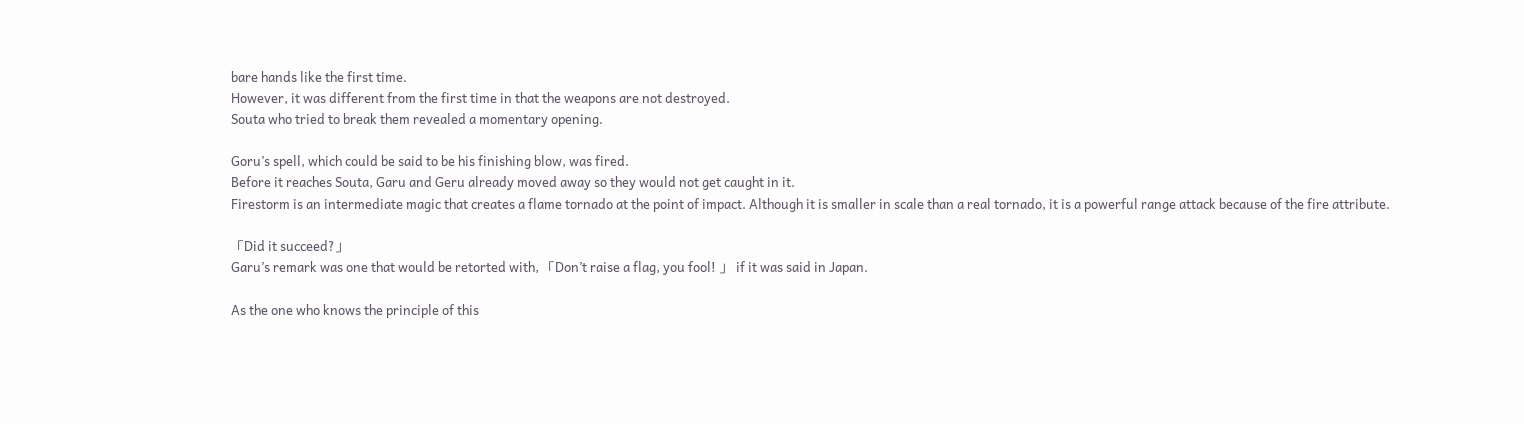bare hands like the first time.
However, it was different from the first time in that the weapons are not destroyed.
Souta who tried to break them revealed a momentary opening.

Goru’s spell, which could be said to be his finishing blow, was fired.
Before it reaches Souta, Garu and Geru already moved away so they would not get caught in it.
Firestorm is an intermediate magic that creates a flame tornado at the point of impact. Although it is smaller in scale than a real tornado, it is a powerful range attack because of the fire attribute.

「Did it succeed?」
Garu’s remark was one that would be retorted with, 「Don’t raise a flag, you fool! 」 if it was said in Japan.

As the one who knows the principle of this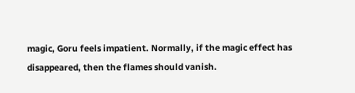magic, Goru feels impatient. Normally, if the magic effect has disappeared, then the flames should vanish.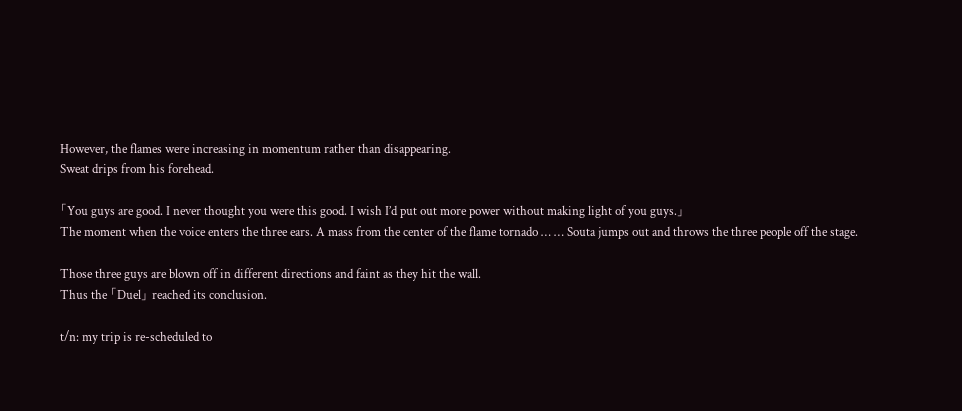However, the flames were increasing in momentum rather than disappearing.
Sweat drips from his forehead.

「You guys are good. I never thought you were this good. I wish I’d put out more power without making light of you guys.」
The moment when the voice enters the three ears. A mass from the center of the flame tornado … … Souta jumps out and throws the three people off the stage.

Those three guys are blown off in different directions and faint as they hit the wall.
Thus the 「Duel」 reached its conclusion.

t/n: my trip is re-scheduled to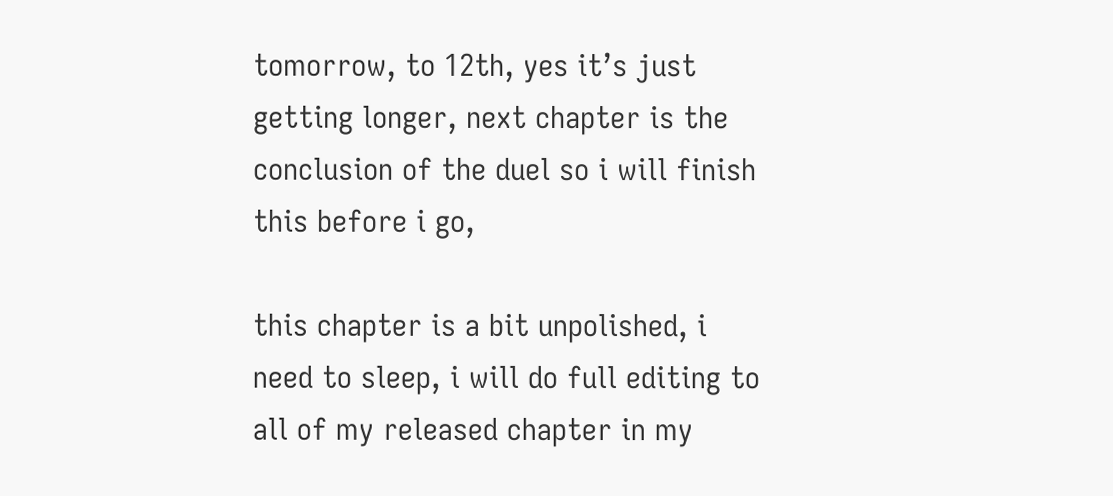tomorrow, to 12th, yes it’s just getting longer, next chapter is the conclusion of the duel so i will finish this before i go,

this chapter is a bit unpolished, i need to sleep, i will do full editing to all of my released chapter in my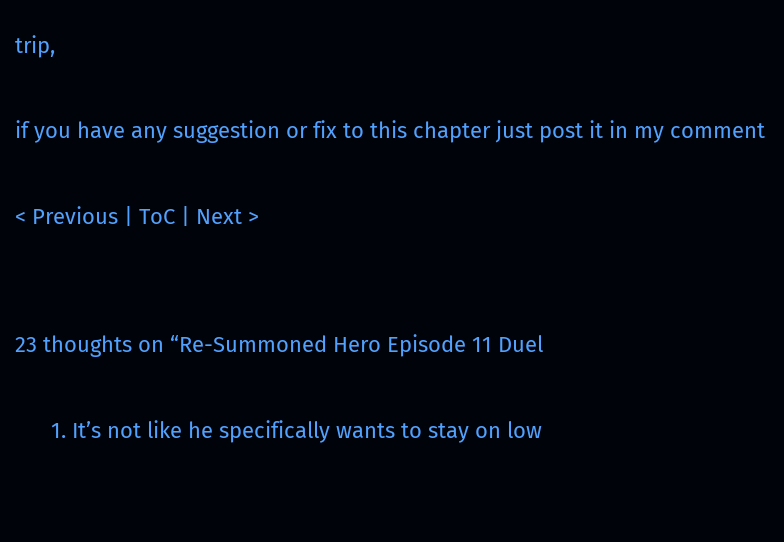trip,

if you have any suggestion or fix to this chapter just post it in my comment

< Previous | ToC | Next >


23 thoughts on “Re-Summoned Hero Episode 11 Duel

      1. It’s not like he specifically wants to stay on low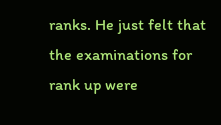ranks. He just felt that the examinations for rank up were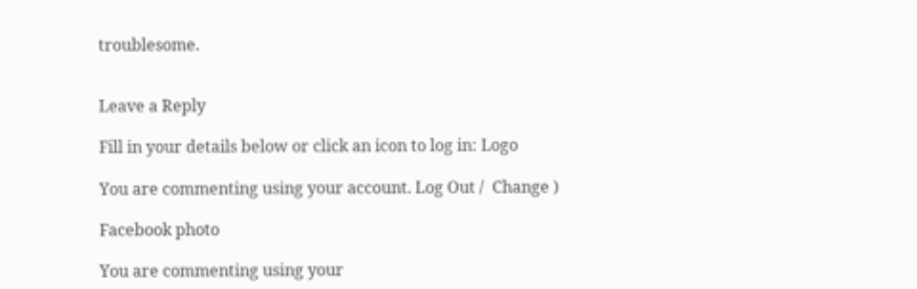troublesome.


Leave a Reply

Fill in your details below or click an icon to log in: Logo

You are commenting using your account. Log Out /  Change )

Facebook photo

You are commenting using your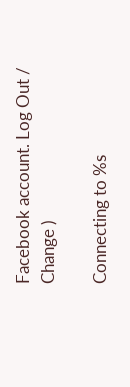Facebook account. Log Out /  Change )

Connecting to %s